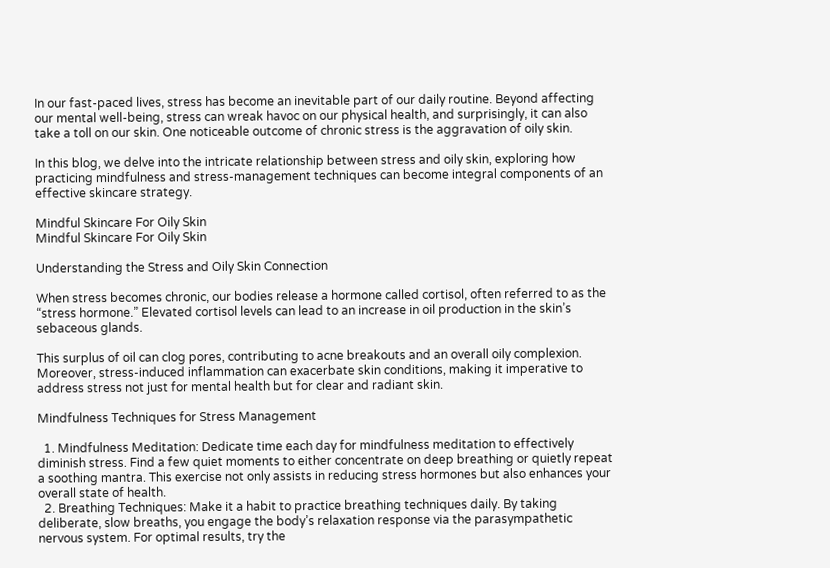In our fast-paced lives, stress has become an inevitable part of our daily routine. Beyond affecting our mental well-being, stress can wreak havoc on our physical health, and surprisingly, it can also take a toll on our skin. One noticeable outcome of chronic stress is the aggravation of oily skin.

In this blog, we delve into the intricate relationship between stress and oily skin, exploring how practicing mindfulness and stress-management techniques can become integral components of an effective skincare strategy.

Mindful Skincare For Oily Skin
Mindful Skincare For Oily Skin

Understanding the Stress and Oily Skin Connection

When stress becomes chronic, our bodies release a hormone called cortisol, often referred to as the “stress hormone.” Elevated cortisol levels can lead to an increase in oil production in the skin’s sebaceous glands.

This surplus of oil can clog pores, contributing to acne breakouts and an overall oily complexion. Moreover, stress-induced inflammation can exacerbate skin conditions, making it imperative to address stress not just for mental health but for clear and radiant skin.

Mindfulness Techniques for Stress Management

  1. Mindfulness Meditation: Dedicate time each day for mindfulness meditation to effectively diminish stress. Find a few quiet moments to either concentrate on deep breathing or quietly repeat a soothing mantra. This exercise not only assists in reducing stress hormones but also enhances your overall state of health.
  2. Breathing Techniques: Make it a habit to practice breathing techniques daily. By taking deliberate, slow breaths, you engage the body’s relaxation response via the parasympathetic nervous system. For optimal results, try the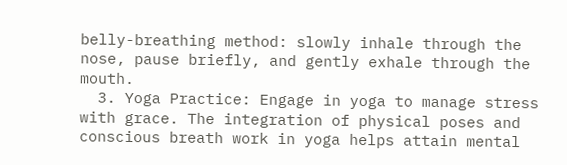belly-breathing method: slowly inhale through the nose, pause briefly, and gently exhale through the mouth.
  3. Yoga Practice: Engage in yoga to manage stress with grace. The integration of physical poses and conscious breath work in yoga helps attain mental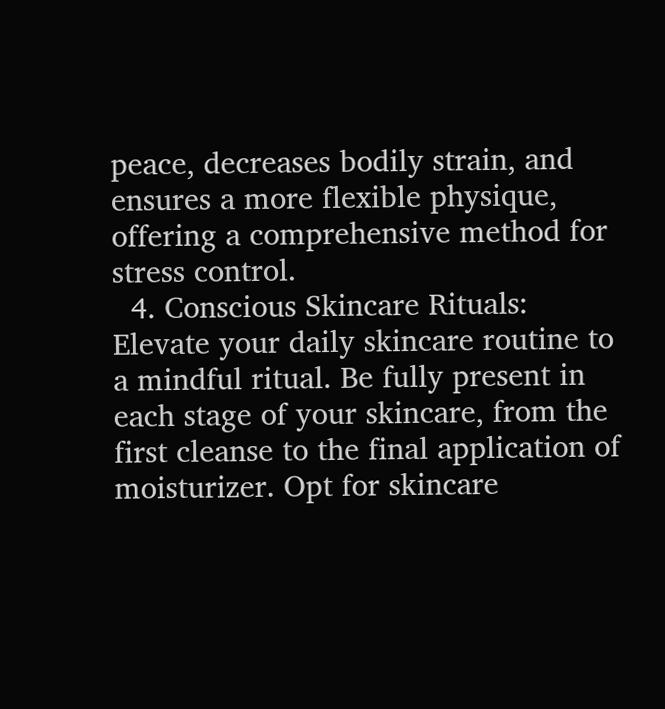peace, decreases bodily strain, and ensures a more flexible physique, offering a comprehensive method for stress control.
  4. Conscious Skincare Rituals: Elevate your daily skincare routine to a mindful ritual. Be fully present in each stage of your skincare, from the first cleanse to the final application of moisturizer. Opt for skincare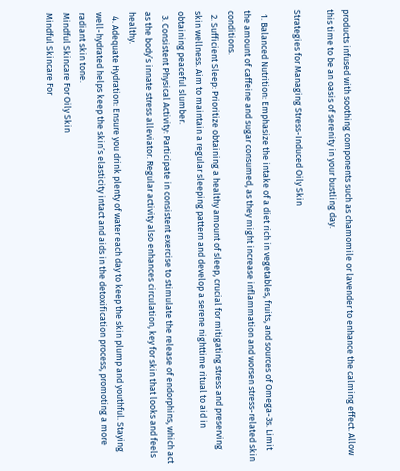products infused with soothing components such as chamomile or lavender to enhance the calming effect. Allow this time to be an oasis of serenity in your bustling day.

Strategies for Managing Stress-Induced Oily Skin

  1. Balanced Nutrition: Emphasize the intake of a diet rich in vegetables, fruits, and sources of Omega-3s. Limit the amount of caffeine and sugar consumed, as they might increase inflammation and worsen stress-related skin conditions.
  2. Sufficient Sleep: Prioritize obtaining a healthy amount of sleep, crucial for mitigating stress and preserving skin wellness. Aim to maintain a regular sleeping pattern and develop a serene nighttime ritual to aid in obtaining peaceful slumber.
  3. Consistent Physical Activity: Participate in consistent exercise to stimulate the release of endorphins, which act as the body’s innate stress alleviator. Regular activity also enhances circulation, key for skin that looks and feels healthy.
  4. Adequate Hydration: Ensure you drink plenty of water each day to keep the skin plump and youthful. Staying well-hydrated helps keep the skin’s elasticity intact and aids in the detoxification process, promoting a more radiant skin tone.
Mindful Skincare For Oily Skin
Mindful Skincare For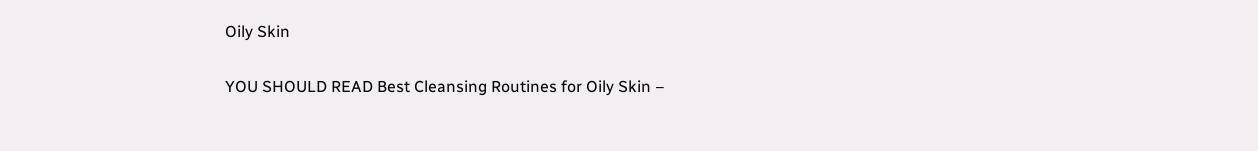Oily Skin

YOU SHOULD READ Best Cleansing Routines for Oily Skin –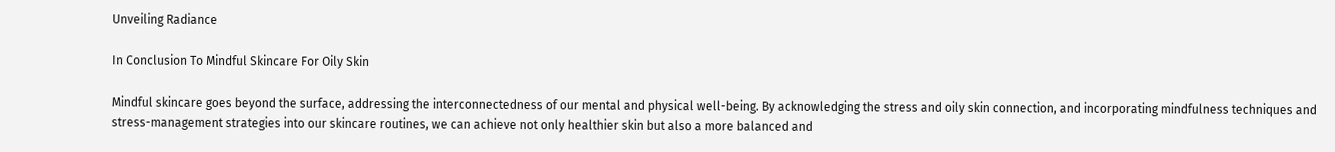Unveiling Radiance

In Conclusion To Mindful Skincare For Oily Skin

Mindful skincare goes beyond the surface, addressing the interconnectedness of our mental and physical well-being. By acknowledging the stress and oily skin connection, and incorporating mindfulness techniques and stress-management strategies into our skincare routines, we can achieve not only healthier skin but also a more balanced and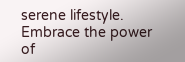serene lifestyle. Embrace the power of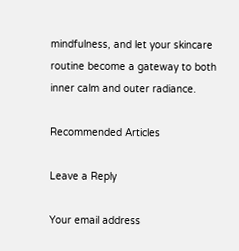mindfulness, and let your skincare routine become a gateway to both inner calm and outer radiance.

Recommended Articles

Leave a Reply

Your email address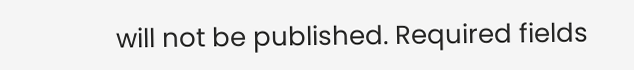will not be published. Required fields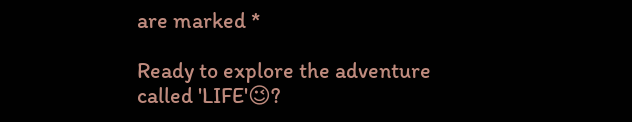are marked *

Ready to explore the adventure called 'LIFE'😉?